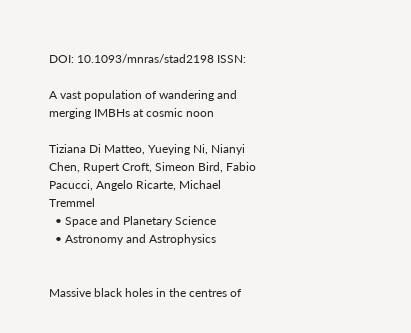DOI: 10.1093/mnras/stad2198 ISSN:

A vast population of wandering and merging IMBHs at cosmic noon

Tiziana Di Matteo, Yueying Ni, Nianyi Chen, Rupert Croft, Simeon Bird, Fabio Pacucci, Angelo Ricarte, Michael Tremmel
  • Space and Planetary Science
  • Astronomy and Astrophysics


Massive black holes in the centres of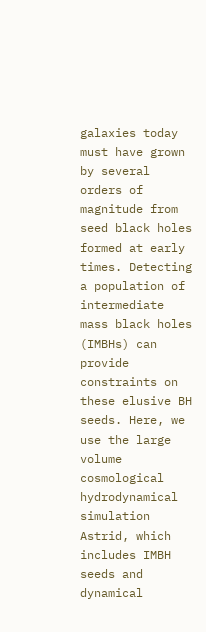galaxies today must have grown by several orders of magnitude from seed black holes formed at early times. Detecting a population of intermediate mass black holes (IMBHs) can provide constraints on these elusive BH seeds. Here, we use the large volume cosmological hydrodynamical simulation Astrid, which includes IMBH seeds and dynamical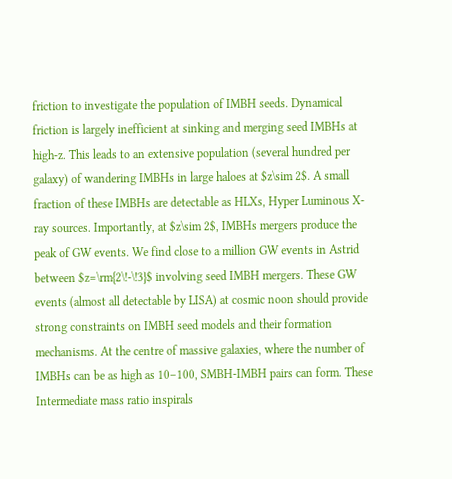friction to investigate the population of IMBH seeds. Dynamical friction is largely inefficient at sinking and merging seed IMBHs at high-z. This leads to an extensive population (several hundred per galaxy) of wandering IMBHs in large haloes at $z\sim 2$. A small fraction of these IMBHs are detectable as HLXs, Hyper Luminous X-ray sources. Importantly, at $z\sim 2$, IMBHs mergers produce the peak of GW events. We find close to a million GW events in Astrid between $z=\rm{2\!-\!3}$ involving seed IMBH mergers. These GW events (almost all detectable by LISA) at cosmic noon should provide strong constraints on IMBH seed models and their formation mechanisms. At the centre of massive galaxies, where the number of IMBHs can be as high as 10–100, SMBH-IMBH pairs can form. These Intermediate mass ratio inspirals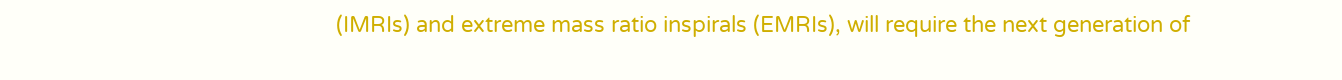(IMRIs) and extreme mass ratio inspirals (EMRIs), will require the next generation of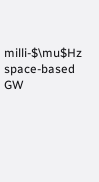milli-$\mu$Hz space-based GW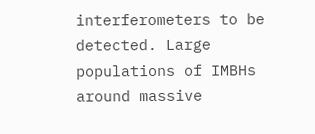interferometers to be detected. Large populations of IMBHs around massive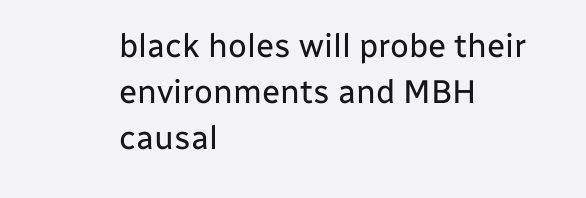black holes will probe their environments and MBH causal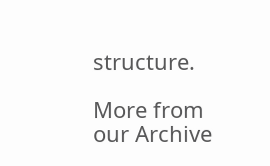structure.

More from our Archive